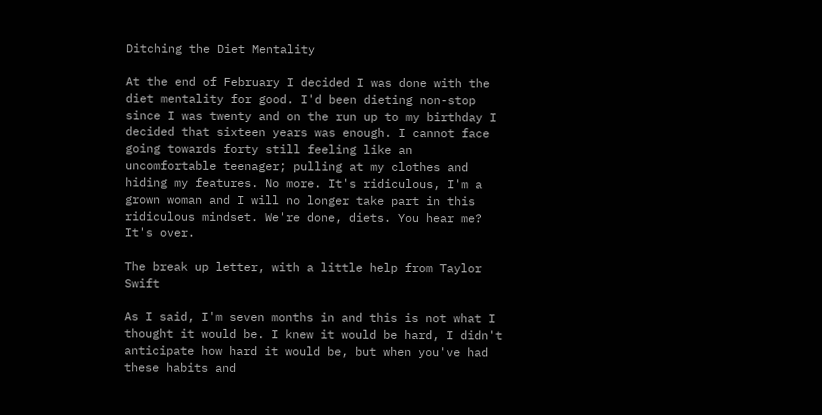Ditching the Diet Mentality

At the end of February I decided I was done with the diet mentality for good. I'd been dieting non-stop since I was twenty and on the run up to my birthday I decided that sixteen years was enough. I cannot face going towards forty still feeling like an uncomfortable teenager; pulling at my clothes and hiding my features. No more. It's ridiculous, I'm a grown woman and I will no longer take part in this ridiculous mindset. We're done, diets. You hear me? It's over.

The break up letter, with a little help from Taylor Swift

As I said, I'm seven months in and this is not what I thought it would be. I knew it would be hard, I didn't anticipate how hard it would be, but when you've had these habits and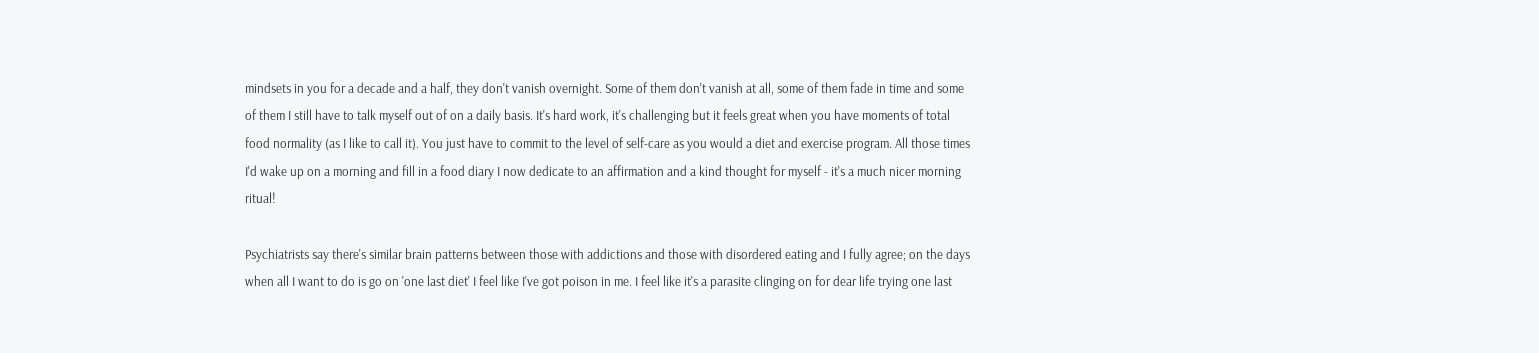mindsets in you for a decade and a half, they don't vanish overnight. Some of them don't vanish at all, some of them fade in time and some of them I still have to talk myself out of on a daily basis. It's hard work, it's challenging but it feels great when you have moments of total food normality (as I like to call it). You just have to commit to the level of self-care as you would a diet and exercise program. All those times I'd wake up on a morning and fill in a food diary I now dedicate to an affirmation and a kind thought for myself - it's a much nicer morning ritual!

Psychiatrists say there's similar brain patterns between those with addictions and those with disordered eating and I fully agree; on the days when all I want to do is go on 'one last diet' I feel like I've got poison in me. I feel like it's a parasite clinging on for dear life trying one last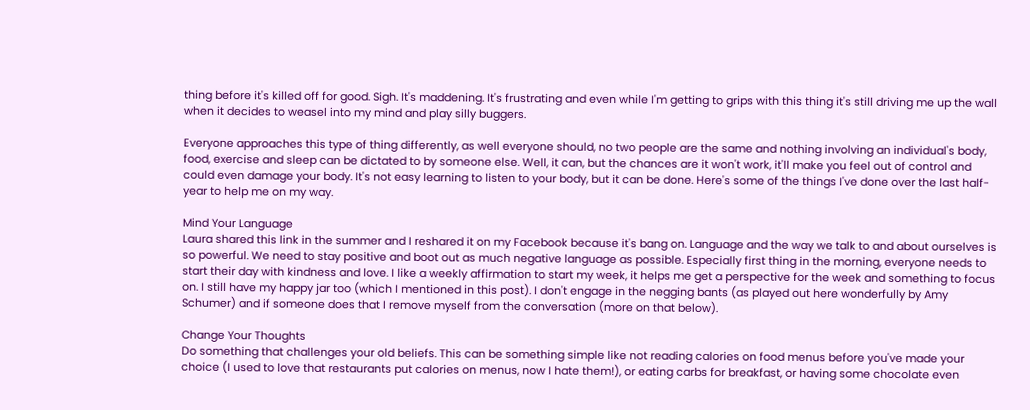thing before it's killed off for good. Sigh. It's maddening. It's frustrating and even while I'm getting to grips with this thing it's still driving me up the wall when it decides to weasel into my mind and play silly buggers.

Everyone approaches this type of thing differently, as well everyone should, no two people are the same and nothing involving an individual's body, food, exercise and sleep can be dictated to by someone else. Well, it can, but the chances are it won't work, it'll make you feel out of control and could even damage your body. It's not easy learning to listen to your body, but it can be done. Here's some of the things I've done over the last half-year to help me on my way.

Mind Your Language
Laura shared this link in the summer and I reshared it on my Facebook because it's bang on. Language and the way we talk to and about ourselves is so powerful. We need to stay positive and boot out as much negative language as possible. Especially first thing in the morning, everyone needs to start their day with kindness and love. I like a weekly affirmation to start my week, it helps me get a perspective for the week and something to focus on. I still have my happy jar too (which I mentioned in this post). I don't engage in the negging bants (as played out here wonderfully by Amy Schumer) and if someone does that I remove myself from the conversation (more on that below).

Change Your Thoughts
Do something that challenges your old beliefs. This can be something simple like not reading calories on food menus before you've made your choice (I used to love that restaurants put calories on menus, now I hate them!), or eating carbs for breakfast, or having some chocolate even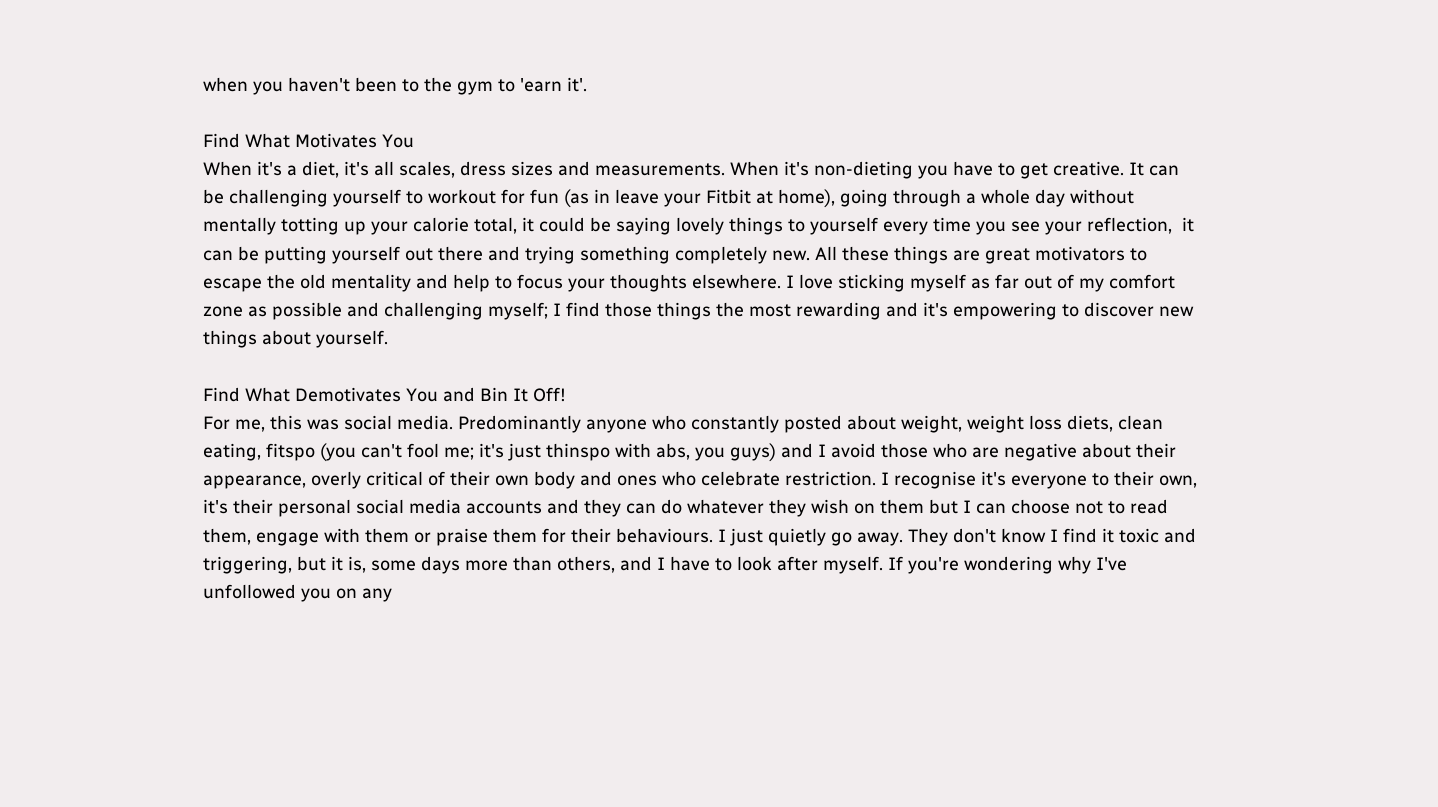when you haven't been to the gym to 'earn it'.

Find What Motivates You
When it's a diet, it's all scales, dress sizes and measurements. When it's non-dieting you have to get creative. It can be challenging yourself to workout for fun (as in leave your Fitbit at home), going through a whole day without mentally totting up your calorie total, it could be saying lovely things to yourself every time you see your reflection,  it can be putting yourself out there and trying something completely new. All these things are great motivators to escape the old mentality and help to focus your thoughts elsewhere. I love sticking myself as far out of my comfort zone as possible and challenging myself; I find those things the most rewarding and it's empowering to discover new things about yourself.

Find What Demotivates You and Bin It Off!
For me, this was social media. Predominantly anyone who constantly posted about weight, weight loss diets, clean eating, fitspo (you can't fool me; it's just thinspo with abs, you guys) and I avoid those who are negative about their appearance, overly critical of their own body and ones who celebrate restriction. I recognise it's everyone to their own, it's their personal social media accounts and they can do whatever they wish on them but I can choose not to read them, engage with them or praise them for their behaviours. I just quietly go away. They don't know I find it toxic and triggering, but it is, some days more than others, and I have to look after myself. If you're wondering why I've unfollowed you on any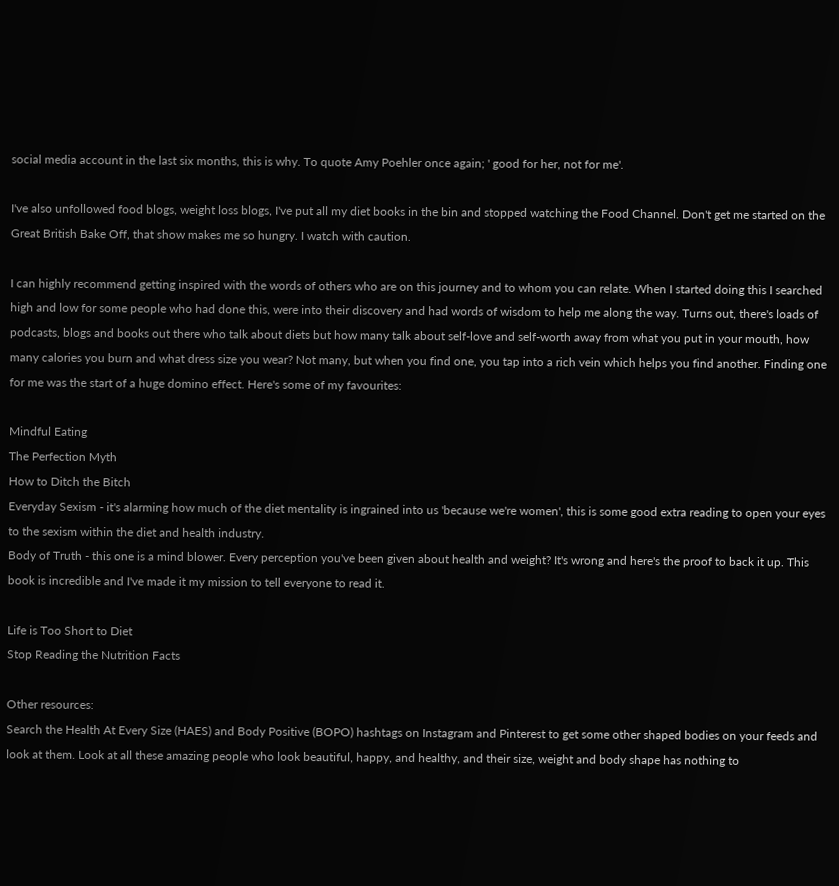social media account in the last six months, this is why. To quote Amy Poehler once again; ' good for her, not for me'.

I've also unfollowed food blogs, weight loss blogs, I've put all my diet books in the bin and stopped watching the Food Channel. Don't get me started on the Great British Bake Off, that show makes me so hungry. I watch with caution.

I can highly recommend getting inspired with the words of others who are on this journey and to whom you can relate. When I started doing this I searched high and low for some people who had done this, were into their discovery and had words of wisdom to help me along the way. Turns out, there's loads of podcasts, blogs and books out there who talk about diets but how many talk about self-love and self-worth away from what you put in your mouth, how many calories you burn and what dress size you wear? Not many, but when you find one, you tap into a rich vein which helps you find another. Finding one for me was the start of a huge domino effect. Here's some of my favourites:

Mindful Eating
The Perfection Myth
How to Ditch the Bitch
Everyday Sexism - it's alarming how much of the diet mentality is ingrained into us 'because we're women', this is some good extra reading to open your eyes to the sexism within the diet and health industry.
Body of Truth - this one is a mind blower. Every perception you've been given about health and weight? It's wrong and here's the proof to back it up. This book is incredible and I've made it my mission to tell everyone to read it.

Life is Too Short to Diet
Stop Reading the Nutrition Facts

Other resources:
Search the Health At Every Size (HAES) and Body Positive (BOPO) hashtags on Instagram and Pinterest to get some other shaped bodies on your feeds and look at them. Look at all these amazing people who look beautiful, happy, and healthy, and their size, weight and body shape has nothing to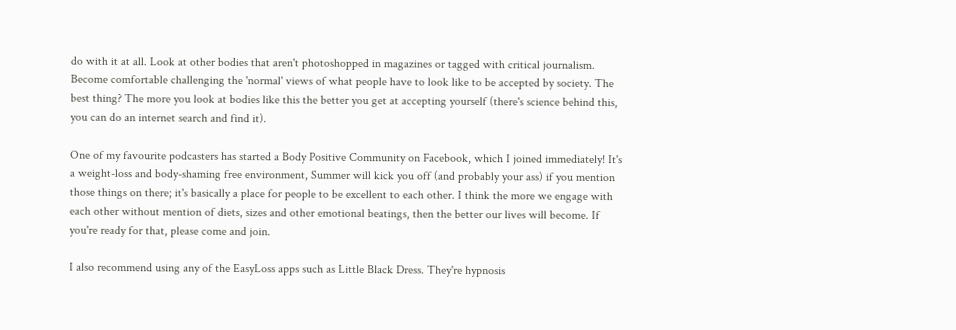do with it at all. Look at other bodies that aren't photoshopped in magazines or tagged with critical journalism. Become comfortable challenging the 'normal' views of what people have to look like to be accepted by society. The best thing? The more you look at bodies like this the better you get at accepting yourself (there's science behind this, you can do an internet search and find it).

One of my favourite podcasters has started a Body Positive Community on Facebook, which I joined immediately! It's a weight-loss and body-shaming free environment, Summer will kick you off (and probably your ass) if you mention those things on there; it's basically a place for people to be excellent to each other. I think the more we engage with each other without mention of diets, sizes and other emotional beatings, then the better our lives will become. If you're ready for that, please come and join.

I also recommend using any of the EasyLoss apps such as Little Black Dress. They're hypnosis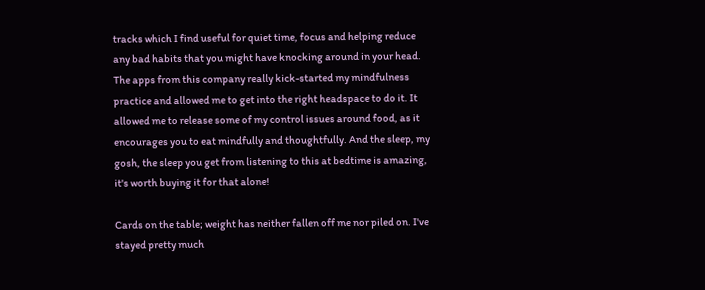tracks which I find useful for quiet time, focus and helping reduce any bad habits that you might have knocking around in your head. The apps from this company really kick-started my mindfulness practice and allowed me to get into the right headspace to do it. It allowed me to release some of my control issues around food, as it encourages you to eat mindfully and thoughtfully. And the sleep, my gosh, the sleep you get from listening to this at bedtime is amazing, it's worth buying it for that alone!

Cards on the table; weight has neither fallen off me nor piled on. I've stayed pretty much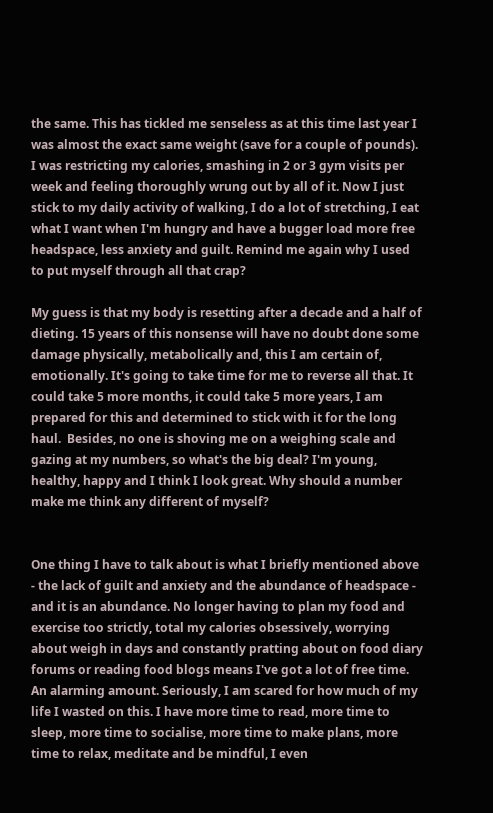the same. This has tickled me senseless as at this time last year I was almost the exact same weight (save for a couple of pounds). I was restricting my calories, smashing in 2 or 3 gym visits per week and feeling thoroughly wrung out by all of it. Now I just stick to my daily activity of walking, I do a lot of stretching, I eat what I want when I'm hungry and have a bugger load more free headspace, less anxiety and guilt. Remind me again why I used to put myself through all that crap?

My guess is that my body is resetting after a decade and a half of dieting. 15 years of this nonsense will have no doubt done some damage physically, metabolically and, this I am certain of, emotionally. It's going to take time for me to reverse all that. It could take 5 more months, it could take 5 more years, I am prepared for this and determined to stick with it for the long haul.  Besides, no one is shoving me on a weighing scale and gazing at my numbers, so what's the big deal? I'm young, healthy, happy and I think I look great. Why should a number make me think any different of myself?


One thing I have to talk about is what I briefly mentioned above - the lack of guilt and anxiety and the abundance of headspace - and it is an abundance. No longer having to plan my food and exercise too strictly, total my calories obsessively, worrying about weigh in days and constantly pratting about on food diary forums or reading food blogs means I've got a lot of free time. An alarming amount. Seriously, I am scared for how much of my life I wasted on this. I have more time to read, more time to sleep, more time to socialise, more time to make plans, more time to relax, meditate and be mindful, I even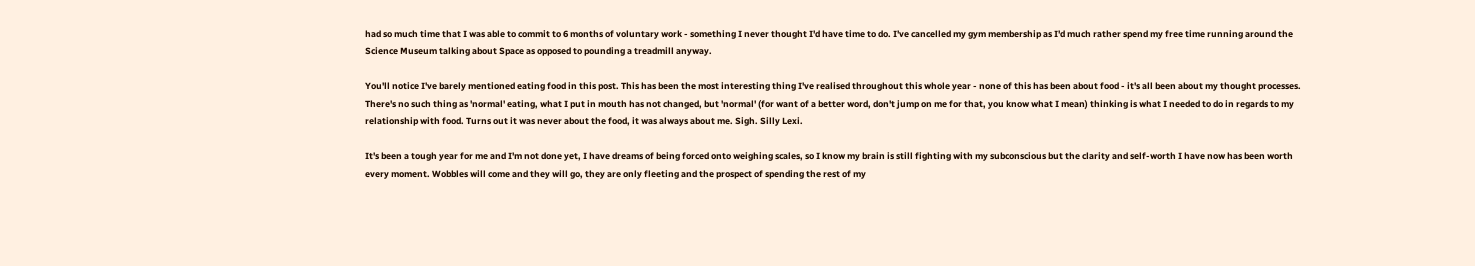had so much time that I was able to commit to 6 months of voluntary work - something I never thought I'd have time to do. I've cancelled my gym membership as I'd much rather spend my free time running around the Science Museum talking about Space as opposed to pounding a treadmill anyway.

You'll notice I've barely mentioned eating food in this post. This has been the most interesting thing I've realised throughout this whole year - none of this has been about food - it's all been about my thought processes. There's no such thing as 'normal' eating, what I put in mouth has not changed, but 'normal' (for want of a better word, don't jump on me for that, you know what I mean) thinking is what I needed to do in regards to my relationship with food. Turns out it was never about the food, it was always about me. Sigh. Silly Lexi.

It's been a tough year for me and I'm not done yet, I have dreams of being forced onto weighing scales, so I know my brain is still fighting with my subconscious but the clarity and self-worth I have now has been worth every moment. Wobbles will come and they will go, they are only fleeting and the prospect of spending the rest of my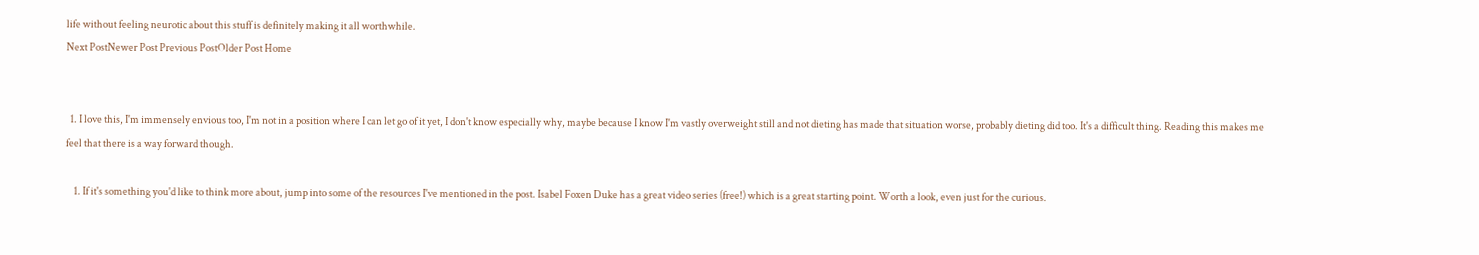life without feeling neurotic about this stuff is definitely making it all worthwhile.
Next PostNewer Post Previous PostOlder Post Home


  1. I love this, I'm immensely envious too, I'm not in a position where I can let go of it yet, I don't know especially why, maybe because I know I'm vastly overweight still and not dieting has made that situation worse, probably dieting did too. It's a difficult thing. Reading this makes me feel that there is a way forward though.

    1. If it's something you'd like to think more about, jump into some of the resources I've mentioned in the post. Isabel Foxen Duke has a great video series (free!) which is a great starting point. Worth a look, even just for the curious.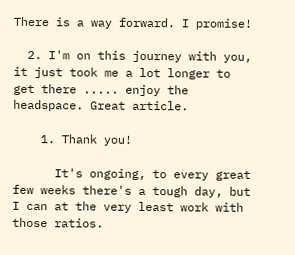There is a way forward. I promise!

  2. I'm on this journey with you, it just took me a lot longer to get there ..... enjoy the headspace. Great article.

    1. Thank you!

      It's ongoing, to every great few weeks there's a tough day, but I can at the very least work with those ratios.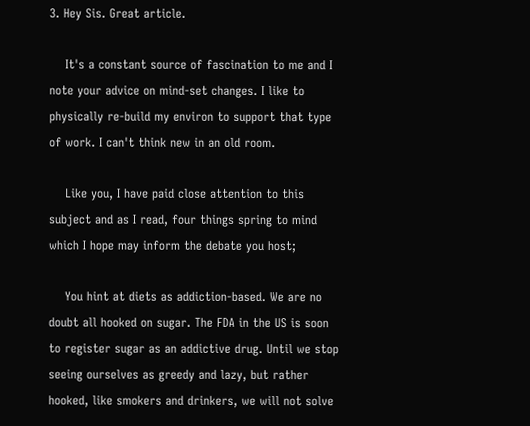3. Hey Sis. Great article.

    It's a constant source of fascination to me and I note your advice on mind-set changes. I like to physically re-build my environ to support that type of work. I can't think new in an old room.

    Like you, I have paid close attention to this subject and as I read, four things spring to mind which I hope may inform the debate you host;

    You hint at diets as addiction-based. We are no doubt all hooked on sugar. The FDA in the US is soon to register sugar as an addictive drug. Until we stop seeing ourselves as greedy and lazy, but rather hooked, like smokers and drinkers, we will not solve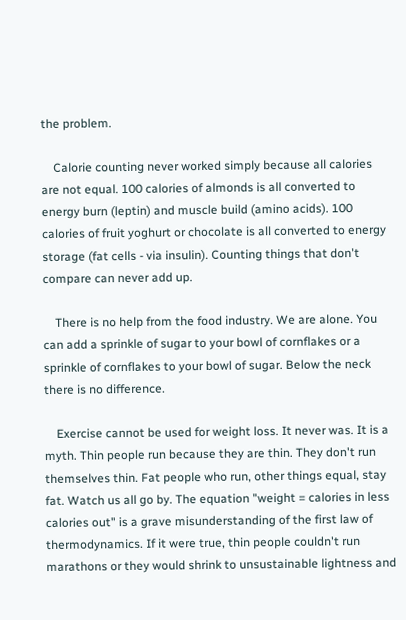the problem.

    Calorie counting never worked simply because all calories are not equal. 100 calories of almonds is all converted to energy burn (leptin) and muscle build (amino acids). 100 calories of fruit yoghurt or chocolate is all converted to energy storage (fat cells - via insulin). Counting things that don't compare can never add up.

    There is no help from the food industry. We are alone. You can add a sprinkle of sugar to your bowl of cornflakes or a sprinkle of cornflakes to your bowl of sugar. Below the neck there is no difference.

    Exercise cannot be used for weight loss. It never was. It is a myth. Thin people run because they are thin. They don't run themselves thin. Fat people who run, other things equal, stay fat. Watch us all go by. The equation "weight = calories in less calories out" is a grave misunderstanding of the first law of thermodynamics. If it were true, thin people couldn't run marathons or they would shrink to unsustainable lightness and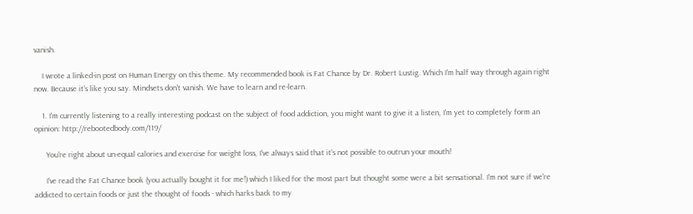vanish.

    I wrote a linked-in post on Human Energy on this theme. My recommended book is Fat Chance by Dr. Robert Lustig. Which I'm half way through again right now. Because it's like you say. Mindsets don't vanish. We have to learn and re-learn.

    1. I'm currently listening to a really interesting podcast on the subject of food addiction, you might want to give it a listen, I'm yet to completely form an opinion: http://rebootedbody.com/119/

      You're right about un-equal calories and exercise for weight loss, I've always said that it's not possible to outrun your mouth!

      I've read the Fat Chance book (you actually bought it for me!) which I liked for the most part but thought some were a bit sensational. I'm not sure if we're addicted to certain foods or just the thought of foods - which harks back to my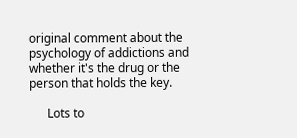original comment about the psychology of addictions and whether it's the drug or the person that holds the key.

      Lots to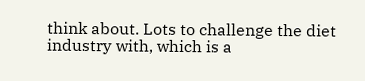think about. Lots to challenge the diet industry with, which is a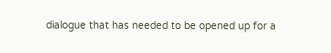dialogue that has needed to be opened up for a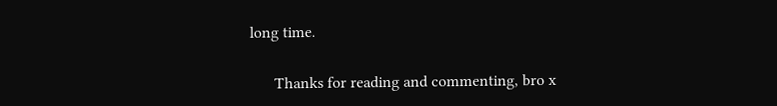long time.

      Thanks for reading and commenting, bro x